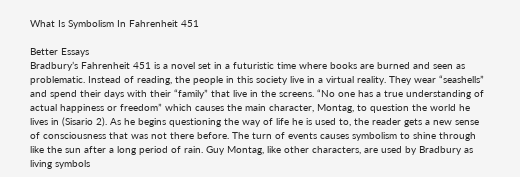What Is Symbolism In Fahrenheit 451

Better Essays
Bradbury’s Fahrenheit 451 is a novel set in a futuristic time where books are burned and seen as problematic. Instead of reading, the people in this society live in a virtual reality. They wear “seashells” and spend their days with their “family” that live in the screens. “No one has a true understanding of actual happiness or freedom” which causes the main character, Montag, to question the world he lives in (Sisario 2). As he begins questioning the way of life he is used to, the reader gets a new sense of consciousness that was not there before. The turn of events causes symbolism to shine through like the sun after a long period of rain. Guy Montag, like other characters, are used by Bradbury as living symbols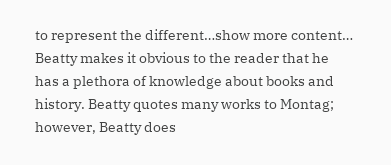to represent the different…show more content…
Beatty makes it obvious to the reader that he has a plethora of knowledge about books and history. Beatty quotes many works to Montag; however, Beatty does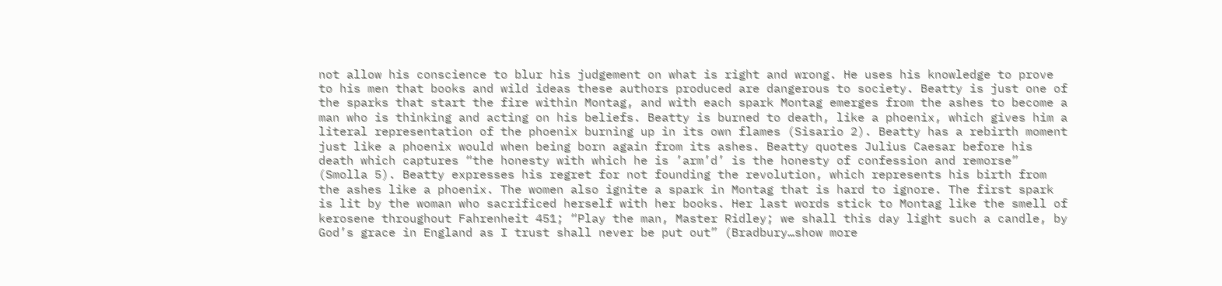not allow his conscience to blur his judgement on what is right and wrong. He uses his knowledge to prove to his men that books and wild ideas these authors produced are dangerous to society. Beatty is just one of the sparks that start the fire within Montag, and with each spark Montag emerges from the ashes to become a man who is thinking and acting on his beliefs. Beatty is burned to death, like a phoenix, which gives him a literal representation of the phoenix burning up in its own flames (Sisario 2). Beatty has a rebirth moment just like a phoenix would when being born again from its ashes. Beatty quotes Julius Caesar before his death which captures “the honesty with which he is ’arm’d’ is the honesty of confession and remorse” (Smolla 5). Beatty expresses his regret for not founding the revolution, which represents his birth from the ashes like a phoenix. The women also ignite a spark in Montag that is hard to ignore. The first spark is lit by the woman who sacrificed herself with her books. Her last words stick to Montag like the smell of kerosene throughout Fahrenheit 451; “Play the man, Master Ridley; we shall this day light such a candle, by God’s grace in England as I trust shall never be put out” (Bradbury…show more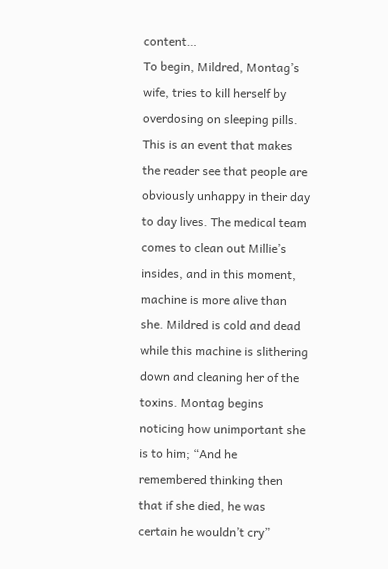content…
To begin, Mildred, Montag’s wife, tries to kill herself by overdosing on sleeping pills. This is an event that makes the reader see that people are obviously unhappy in their day to day lives. The medical team comes to clean out Millie’s insides, and in this moment, machine is more alive than she. Mildred is cold and dead while this machine is slithering down and cleaning her of the toxins. Montag begins noticing how unimportant she is to him; “And he remembered thinking then that if she died, he was certain he wouldn’t cry”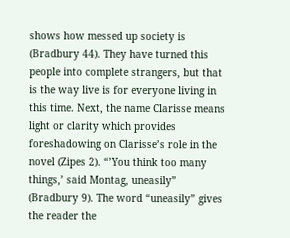shows how messed up society is (Bradbury 44). They have turned this people into complete strangers, but that is the way live is for everyone living in this time. Next, the name Clarisse means light or clarity which provides foreshadowing on Clarisse’s role in the novel (Zipes 2). “’You think too many things,’ said Montag, uneasily” (Bradbury 9). The word “uneasily” gives the reader the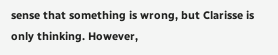sense that something is wrong, but Clarisse is only thinking. However,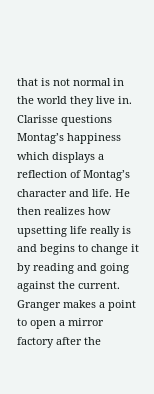that is not normal in the world they live in. Clarisse questions Montag’s happiness which displays a reflection of Montag’s character and life. He then realizes how upsetting life really is and begins to change it by reading and going against the current. Granger makes a point to open a mirror factory after the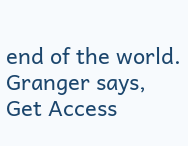end of the world. Granger says,
Get Access